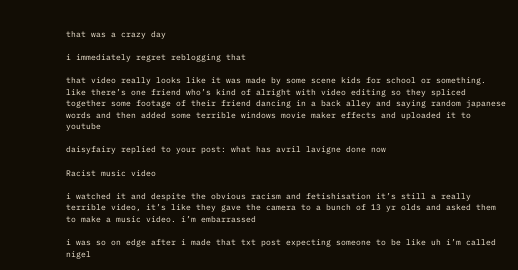that was a crazy day

i immediately regret reblogging that

that video really looks like it was made by some scene kids for school or something. like there’s one friend who’s kind of alright with video editing so they spliced together some footage of their friend dancing in a back alley and saying random japanese words and then added some terrible windows movie maker effects and uploaded it to youtube

daisyfairy replied to your post: what has avril lavigne done now

Racist music video

i watched it and despite the obvious racism and fetishisation it’s still a really terrible video, it’s like they gave the camera to a bunch of 13 yr olds and asked them to make a music video. i’m embarrassed

i was so on edge after i made that txt post expecting someone to be like uh i’m called nigel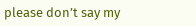please don’t say my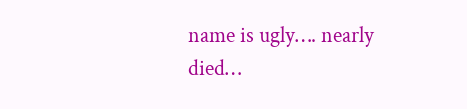name is ugly…. nearly died…